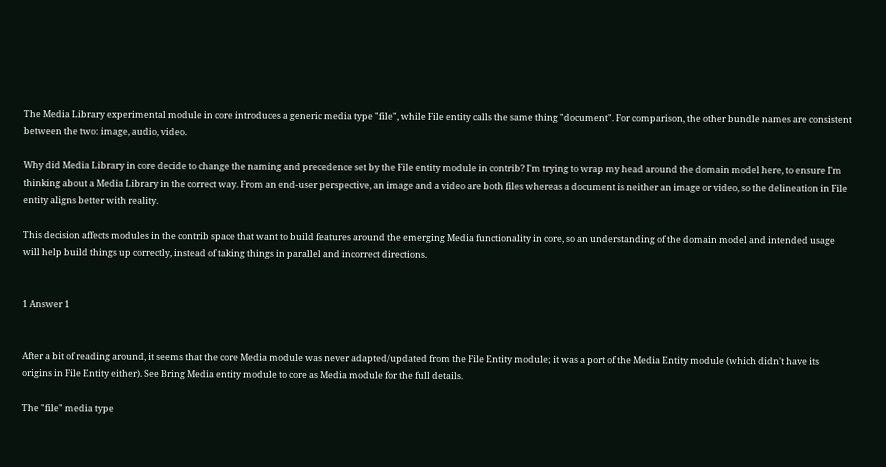The Media Library experimental module in core introduces a generic media type "file", while File entity calls the same thing "document". For comparison, the other bundle names are consistent between the two: image, audio, video.

Why did Media Library in core decide to change the naming and precedence set by the File entity module in contrib? I'm trying to wrap my head around the domain model here, to ensure I'm thinking about a Media Library in the correct way. From an end-user perspective, an image and a video are both files whereas a document is neither an image or video, so the delineation in File entity aligns better with reality.

This decision affects modules in the contrib space that want to build features around the emerging Media functionality in core, so an understanding of the domain model and intended usage will help build things up correctly, instead of taking things in parallel and incorrect directions.


1 Answer 1


After a bit of reading around, it seems that the core Media module was never adapted/updated from the File Entity module; it was a port of the Media Entity module (which didn't have its origins in File Entity either). See Bring Media entity module to core as Media module for the full details.

The "file" media type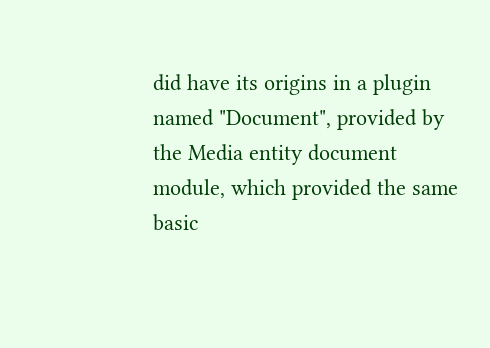did have its origins in a plugin named "Document", provided by the Media entity document module, which provided the same basic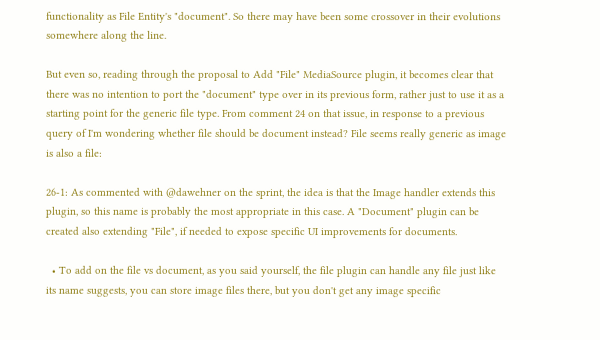functionality as File Entity's "document". So there may have been some crossover in their evolutions somewhere along the line.

But even so, reading through the proposal to Add "File" MediaSource plugin, it becomes clear that there was no intention to port the "document" type over in its previous form, rather just to use it as a starting point for the generic file type. From comment 24 on that issue, in response to a previous query of I'm wondering whether file should be document instead? File seems really generic as image is also a file:

26-1: As commented with @dawehner on the sprint, the idea is that the Image handler extends this plugin, so this name is probably the most appropriate in this case. A "Document" plugin can be created also extending "File", if needed to expose specific UI improvements for documents.

  • To add on the file vs document, as you said yourself, the file plugin can handle any file just like its name suggests, you can store image files there, but you don't get any image specific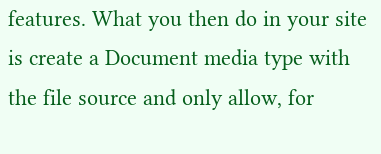features. What you then do in your site is create a Document media type with the file source and only allow, for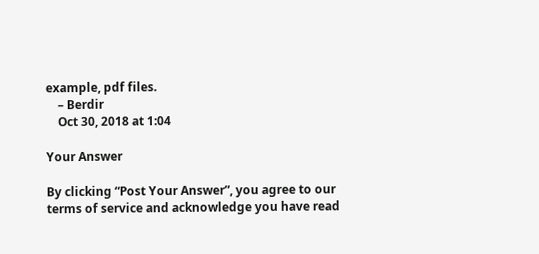example, pdf files.
    – Berdir
    Oct 30, 2018 at 1:04

Your Answer

By clicking “Post Your Answer”, you agree to our terms of service and acknowledge you have read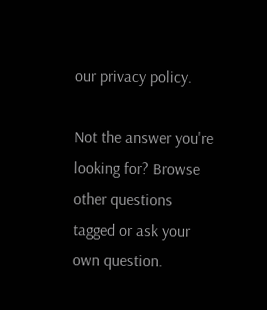our privacy policy.

Not the answer you're looking for? Browse other questions tagged or ask your own question.